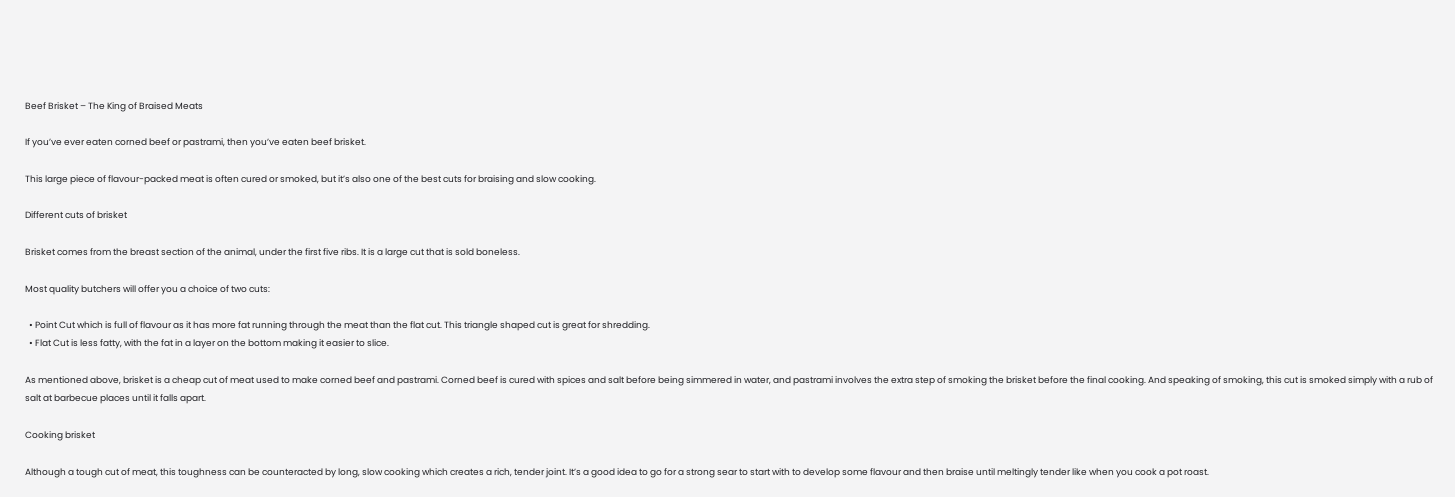Beef Brisket – The King of Braised Meats

If you’ve ever eaten corned beef or pastrami, then you’ve eaten beef brisket.

This large piece of flavour-packed meat is often cured or smoked, but it’s also one of the best cuts for braising and slow cooking.

Different cuts of brisket

Brisket comes from the breast section of the animal, under the first five ribs. It is a large cut that is sold boneless.

Most quality butchers will offer you a choice of two cuts:

  • Point Cut which is full of flavour as it has more fat running through the meat than the flat cut. This triangle shaped cut is great for shredding.
  • Flat Cut is less fatty, with the fat in a layer on the bottom making it easier to slice.

As mentioned above, brisket is a cheap cut of meat used to make corned beef and pastrami. Corned beef is cured with spices and salt before being simmered in water, and pastrami involves the extra step of smoking the brisket before the final cooking. And speaking of smoking, this cut is smoked simply with a rub of salt at barbecue places until it falls apart.

Cooking brisket

Although a tough cut of meat, this toughness can be counteracted by long, slow cooking which creates a rich, tender joint. It’s a good idea to go for a strong sear to start with to develop some flavour and then braise until meltingly tender like when you cook a pot roast.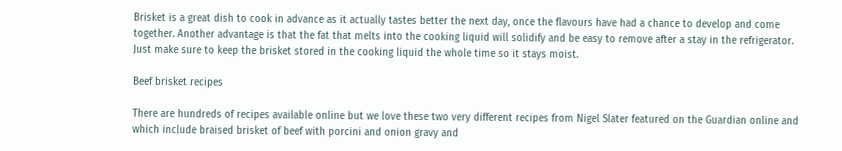Brisket is a great dish to cook in advance as it actually tastes better the next day, once the flavours have had a chance to develop and come together. Another advantage is that the fat that melts into the cooking liquid will solidify and be easy to remove after a stay in the refrigerator. Just make sure to keep the brisket stored in the cooking liquid the whole time so it stays moist.

Beef brisket recipes

There are hundreds of recipes available online but we love these two very different recipes from Nigel Slater featured on the Guardian online and which include braised brisket of beef with porcini and onion gravy and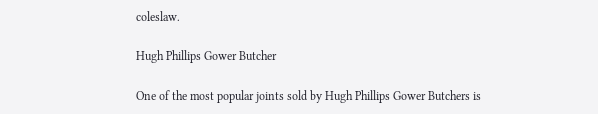coleslaw.

Hugh Phillips Gower Butcher

One of the most popular joints sold by Hugh Phillips Gower Butchers is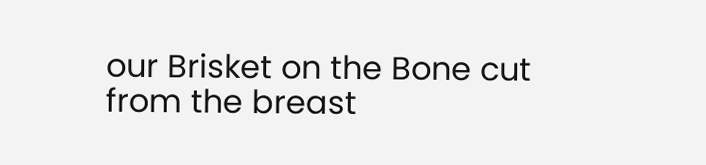our Brisket on the Bone cut from the breast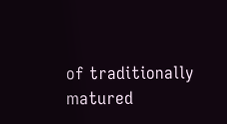of traditionally matured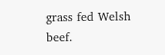grass fed Welsh beef.